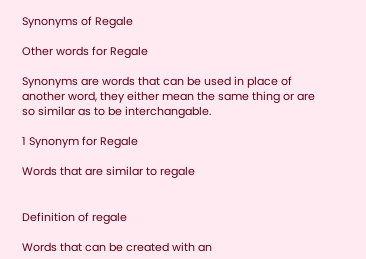Synonyms of Regale

Other words for Regale

Synonyms are words that can be used in place of another word, they either mean the same thing or are so similar as to be interchangable.

1 Synonym for Regale

Words that are similar to regale


Definition of regale

Words that can be created with an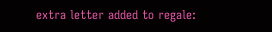extra letter added to regale: